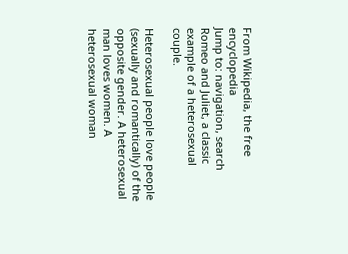From Wikipedia, the free encyclopedia
Jump to: navigation, search
Romeo and Juliet, a classic example of a heterosexual couple.

Heterosexual people love people (sexually and romantically) of the opposite gender. A heterosexual man loves women. A heterosexual woman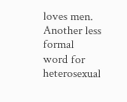loves men. Another less formal word for heterosexual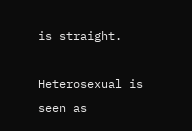is straight.

Heterosexual is seen as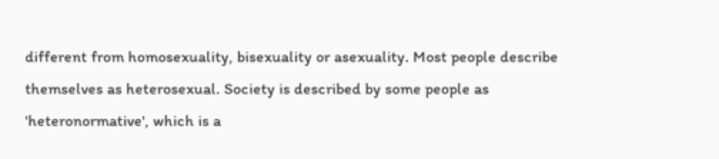different from homosexuality, bisexuality or asexuality. Most people describe themselves as heterosexual. Society is described by some people as 'heteronormative', which is a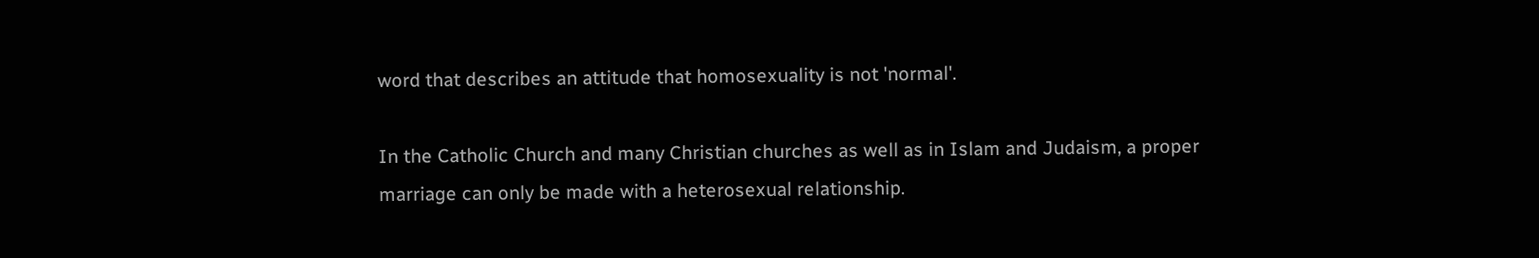word that describes an attitude that homosexuality is not 'normal'.

In the Catholic Church and many Christian churches as well as in Islam and Judaism, a proper marriage can only be made with a heterosexual relationship.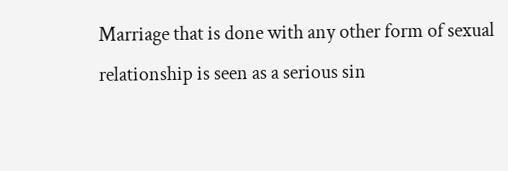Marriage that is done with any other form of sexual relationship is seen as a serious sin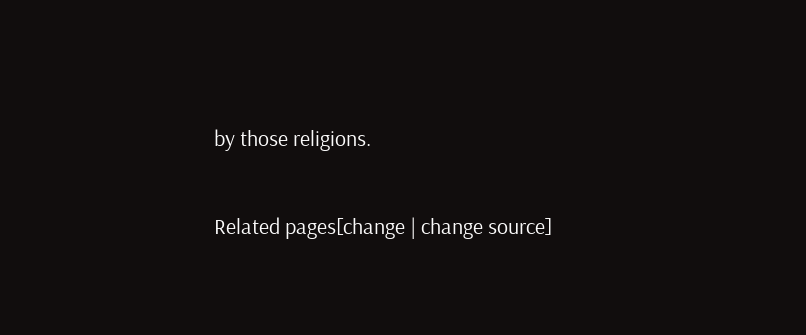by those religions.

Related pages[change | change source]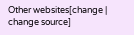Other websites[change | change source]